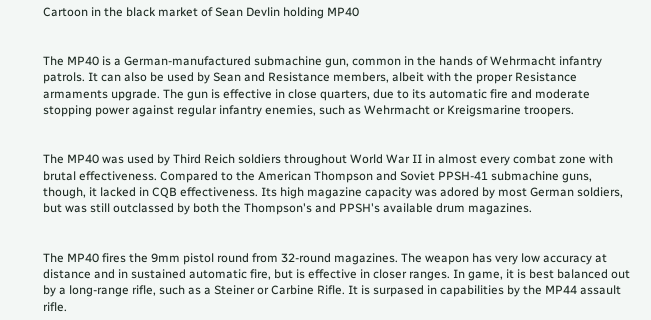Cartoon in the black market of Sean Devlin holding MP40


The MP40 is a German-manufactured submachine gun, common in the hands of Wehrmacht infantry patrols. It can also be used by Sean and Resistance members, albeit with the proper Resistance armaments upgrade. The gun is effective in close quarters, due to its automatic fire and moderate stopping power against regular infantry enemies, such as Wehrmacht or Kreigsmarine troopers.


The MP40 was used by Third Reich soldiers throughout World War II in almost every combat zone with brutal effectiveness. Compared to the American Thompson and Soviet PPSH-41 submachine guns, though, it lacked in CQB effectiveness. Its high magazine capacity was adored by most German soldiers, but was still outclassed by both the Thompson's and PPSH's available drum magazines.


The MP40 fires the 9mm pistol round from 32-round magazines. The weapon has very low accuracy at distance and in sustained automatic fire, but is effective in closer ranges. In game, it is best balanced out by a long-range rifle, such as a Steiner or Carbine Rifle. It is surpased in capabilities by the MP44 assault rifle.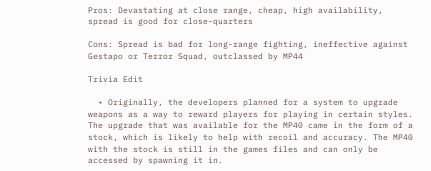Pros: Devastating at close range, cheap, high availability, spread is good for close-quarters

Cons: Spread is bad for long-range fighting, ineffective against Gestapo or Terror Squad, outclassed by MP44

Trivia Edit

  • Originally, the developers planned for a system to upgrade weapons as a way to reward players for playing in certain styles. The upgrade that was available for the MP40 came in the form of a stock, which is likely to help with recoil and accuracy. The MP40 with the stock is still in the games files and can only be accessed by spawning it in.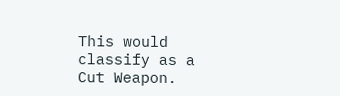This would classify as a Cut Weapon.